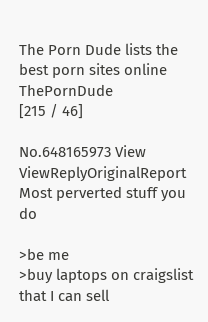The Porn Dude lists the best porn sites online ThePornDude
[215 / 46]

No.648165973 View ViewReplyOriginalReport
Most perverted stuff you do

>be me
>buy laptops on craigslist that I can sell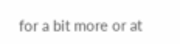for a bit more or at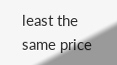least the same price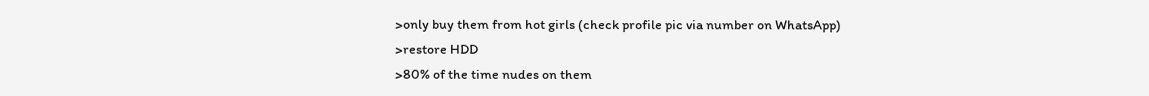>only buy them from hot girls (check profile pic via number on WhatsApp)
>restore HDD
>80% of the time nudes on them